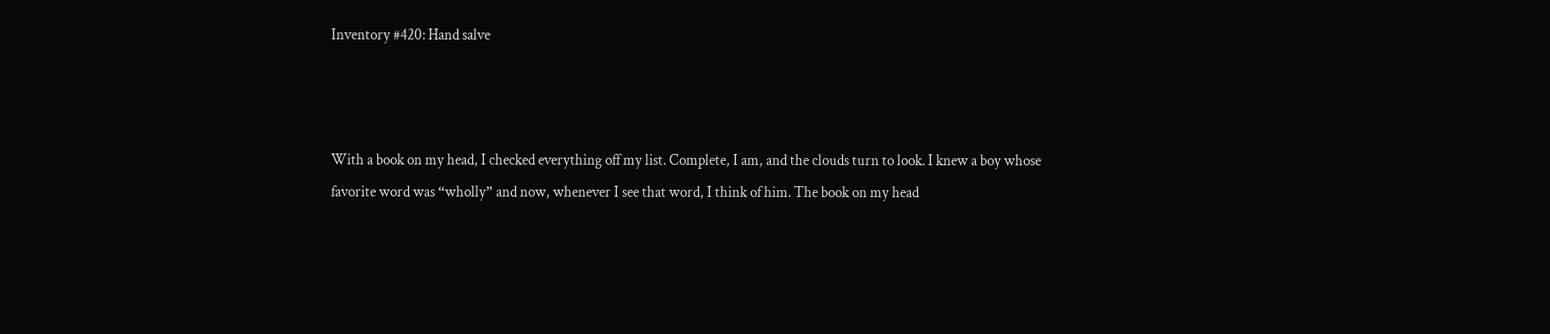Inventory #420: Hand salve



With a book on my head, I checked everything off my list. Complete, I am, and the clouds turn to look. I knew a boy whose favorite word was “wholly” and now, whenever I see that word, I think of him. The book on my head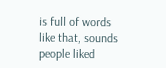is full of words like that, sounds people liked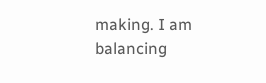making. I am balancing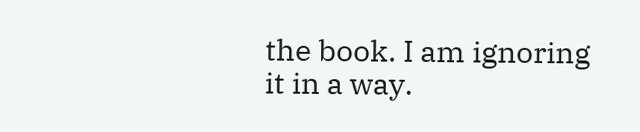the book. I am ignoring it in a way.